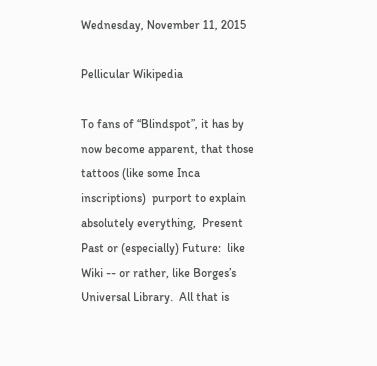Wednesday, November 11, 2015

Pellicular Wikipedia

To fans of “Blindspot”, it has by now become apparent, that those tattoos (like some Inca inscriptions)  purport to explain absolutely everything,  Present Past or (especially) Future:  like Wiki -- or rather, like Borges’s  Universal Library.  All that is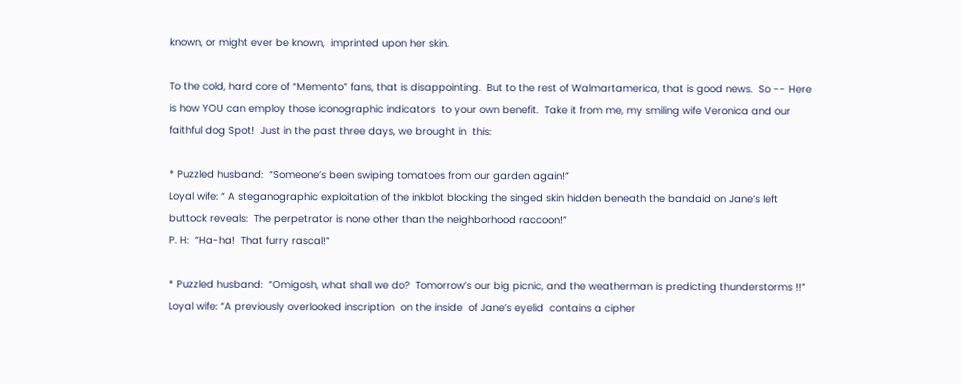known, or might ever be known,  imprinted upon her skin.

To the cold, hard core of “Memento” fans, that is disappointing.  But to the rest of Walmartamerica, that is good news.  So -- Here is how YOU can employ those iconographic indicators  to your own benefit.  Take it from me, my smiling wife Veronica and our faithful dog Spot!  Just in the past three days, we brought in  this:

* Puzzled husband:  “Someone’s been swiping tomatoes from our garden again!”
Loyal wife: “ A steganographic exploitation of the inkblot blocking the singed skin hidden beneath the bandaid on Jane’s left buttock reveals:  The perpetrator is none other than the neighborhood raccoon!”
P. H:  “Ha-ha!  That furry rascal!”

* Puzzled husband:  “Omigosh, what shall we do?  Tomorrow’s our big picnic, and the weatherman is predicting thunderstorms !!”
Loyal wife: “A previously overlooked inscription  on the inside  of Jane’s eyelid  contains a cipher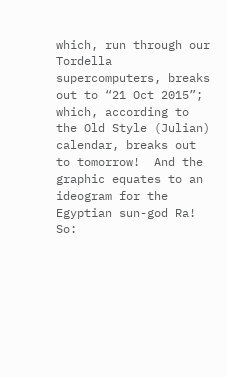which, run through our Tordella supercomputers, breaks out to “21 Oct 2015”; which, according to the Old Style (Julian) calendar, breaks out to tomorrow!  And the graphic equates to an ideogram for the Egyptian sun-god Ra!  So: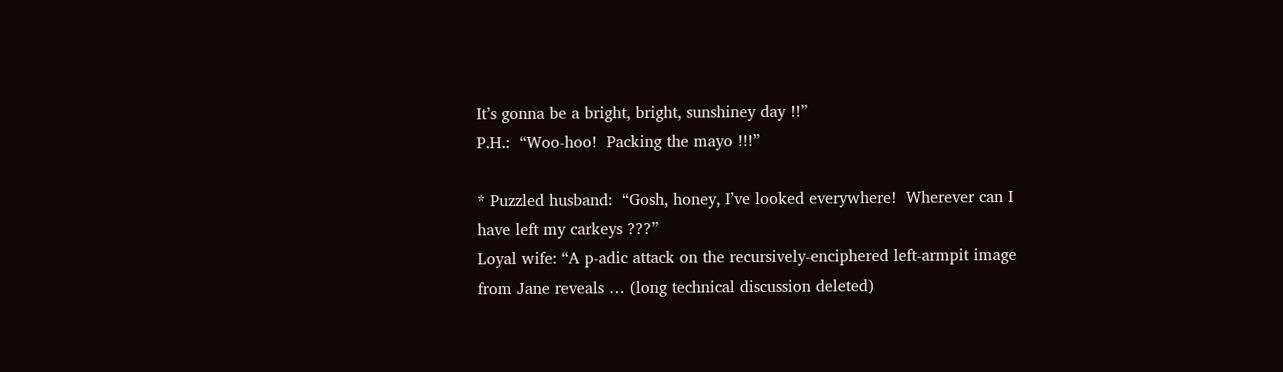It’s gonna be a bright, bright, sunshiney day !!”
P.H.:  “Woo-hoo!  Packing the mayo !!!”

* Puzzled husband:  “Gosh, honey, I’ve looked everywhere!  Wherever can I have left my carkeys ???”
Loyal wife: “A p-adic attack on the recursively-enciphered left-armpit image from Jane reveals … (long technical discussion deleted)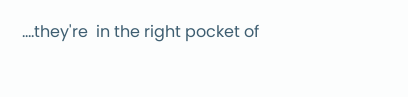….they're  in the right pocket of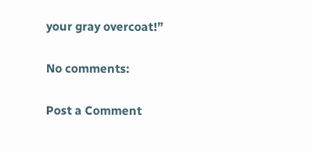your gray overcoat!”

No comments:

Post a Comment